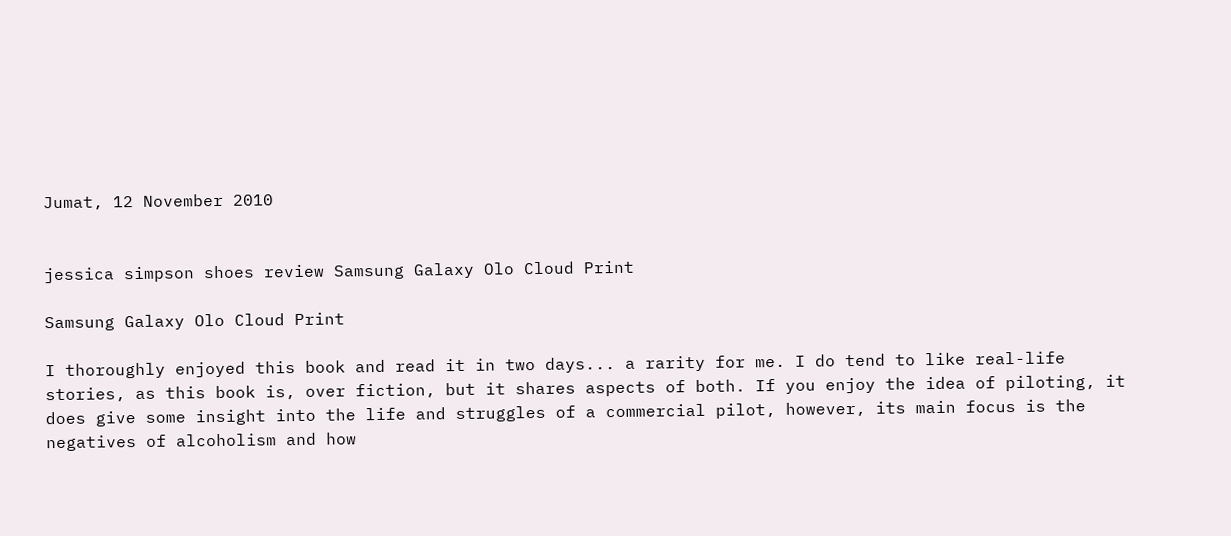Jumat, 12 November 2010


jessica simpson shoes review Samsung Galaxy Olo Cloud Print

Samsung Galaxy Olo Cloud Print

I thoroughly enjoyed this book and read it in two days... a rarity for me. I do tend to like real-life stories, as this book is, over fiction, but it shares aspects of both. If you enjoy the idea of piloting, it does give some insight into the life and struggles of a commercial pilot, however, its main focus is the negatives of alcoholism and how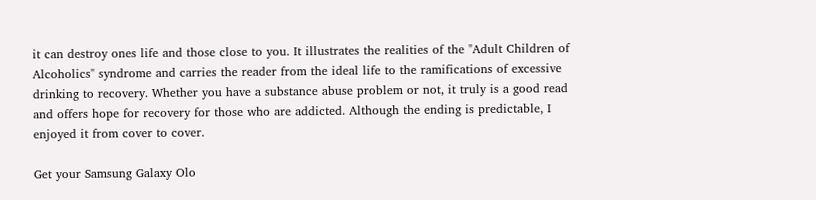it can destroy ones life and those close to you. It illustrates the realities of the "Adult Children of Alcoholics" syndrome and carries the reader from the ideal life to the ramifications of excessive drinking to recovery. Whether you have a substance abuse problem or not, it truly is a good read and offers hope for recovery for those who are addicted. Although the ending is predictable, I enjoyed it from cover to cover.

Get your Samsung Galaxy Olo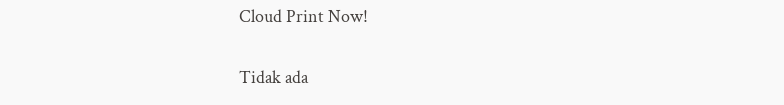Cloud Print Now!

Tidak ada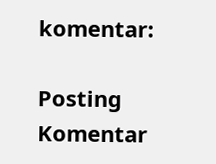komentar:

Posting Komentar